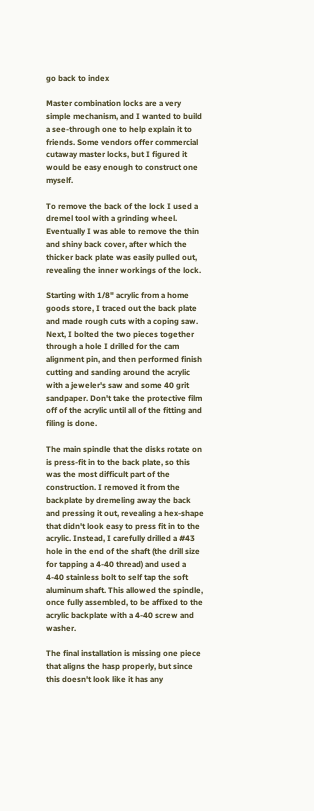go back to index

Master combination locks are a very simple mechanism, and I wanted to build a see-through one to help explain it to friends. Some vendors offer commercial cutaway master locks, but I figured it would be easy enough to construct one myself.

To remove the back of the lock I used a dremel tool with a grinding wheel. Eventually I was able to remove the thin and shiny back cover, after which the thicker back plate was easily pulled out, revealing the inner workings of the lock.

Starting with 1/8" acrylic from a home goods store, I traced out the back plate and made rough cuts with a coping saw. Next, I bolted the two pieces together through a hole I drilled for the cam alignment pin, and then performed finish cutting and sanding around the acrylic with a jeweler's saw and some 40 grit sandpaper. Don't take the protective film off of the acrylic until all of the fitting and filing is done.

The main spindle that the disks rotate on is press-fit in to the back plate, so this was the most difficult part of the construction. I removed it from the backplate by dremeling away the back and pressing it out, revealing a hex-shape that didn't look easy to press fit in to the acrylic. Instead, I carefully drilled a #43 hole in the end of the shaft (the drill size for tapping a 4-40 thread) and used a 4-40 stainless bolt to self tap the soft aluminum shaft. This allowed the spindle, once fully assembled, to be affixed to the acrylic backplate with a 4-40 screw and washer.

The final installation is missing one piece that aligns the hasp properly, but since this doesn't look like it has any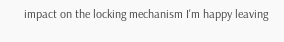impact on the locking mechanism I'm happy leaving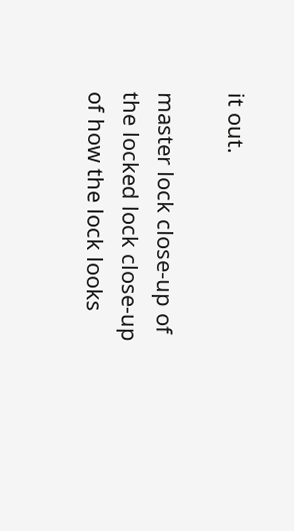it out.

master lock close-up of the locked lock close-up of how the lock looks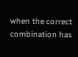when the correct combination has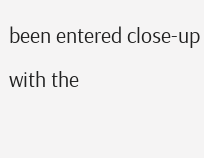been entered close-up with the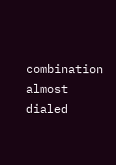combination almost dialed